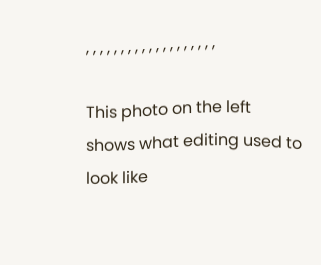, , , , , , , , , , , , , , , , , , ,

This photo on the left shows what editing used to look like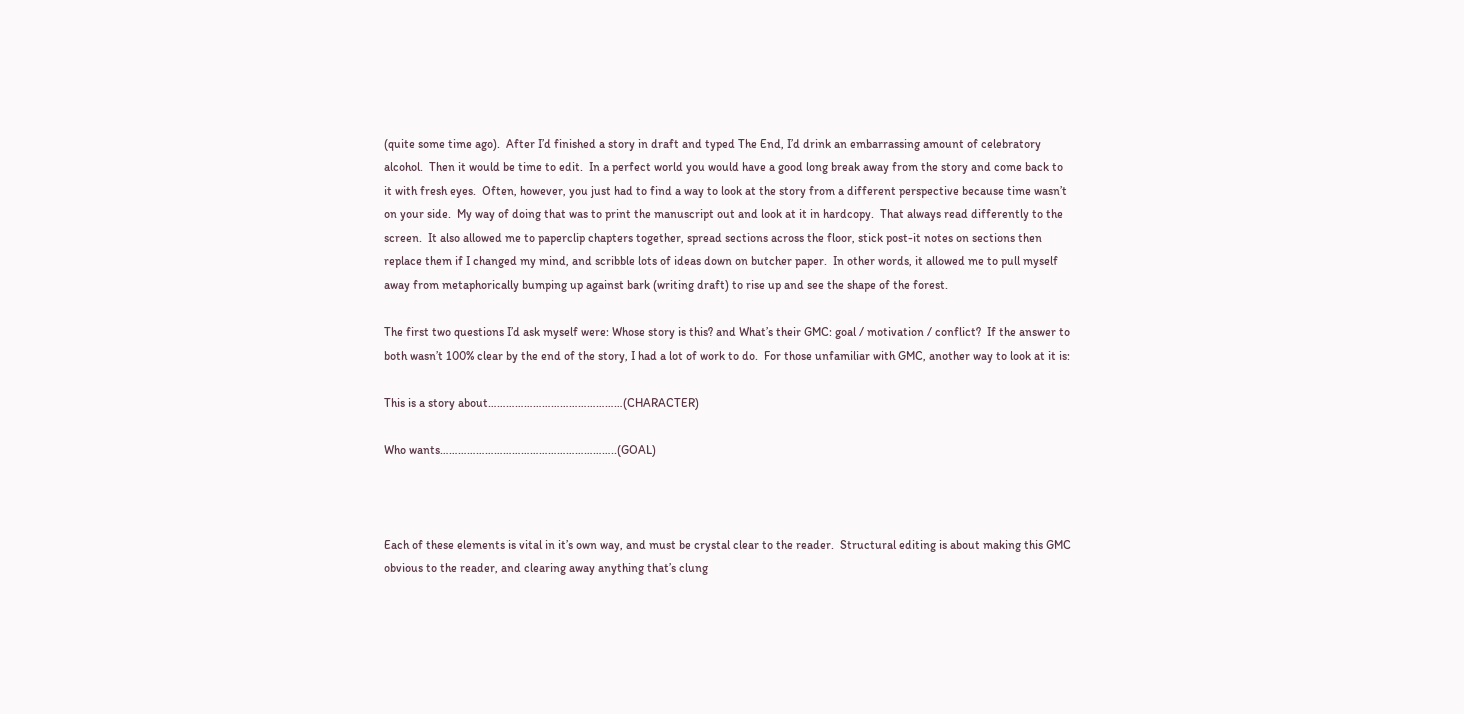(quite some time ago).  After I’d finished a story in draft and typed The End, I’d drink an embarrassing amount of celebratory alcohol.  Then it would be time to edit.  In a perfect world you would have a good long break away from the story and come back to it with fresh eyes.  Often, however, you just had to find a way to look at the story from a different perspective because time wasn’t on your side.  My way of doing that was to print the manuscript out and look at it in hardcopy.  That always read differently to the screen.  It also allowed me to paperclip chapters together, spread sections across the floor, stick post-it notes on sections then replace them if I changed my mind, and scribble lots of ideas down on butcher paper.  In other words, it allowed me to pull myself away from metaphorically bumping up against bark (writing draft) to rise up and see the shape of the forest.

The first two questions I’d ask myself were: Whose story is this? and What’s their GMC: goal / motivation / conflict?  If the answer to both wasn’t 100% clear by the end of the story, I had a lot of work to do.  For those unfamiliar with GMC, another way to look at it is:

This is a story about………………………………………(CHARACTER)

Who wants…………………………………………………..(GOAL)



Each of these elements is vital in it’s own way, and must be crystal clear to the reader.  Structural editing is about making this GMC obvious to the reader, and clearing away anything that’s clung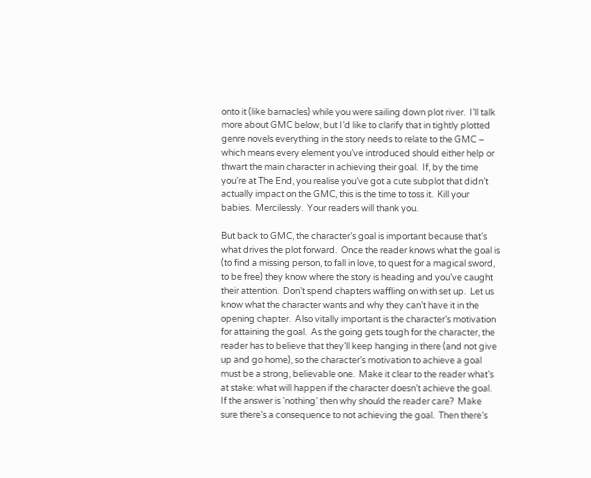onto it (like barnacles) while you were sailing down plot river.  I’ll talk more about GMC below, but I’d like to clarify that in tightly plotted genre novels everything in the story needs to relate to the GMC – which means every element you’ve introduced should either help or thwart the main character in achieving their goal.  If, by the time you’re at The End, you realise you’ve got a cute subplot that didn’t actually impact on the GMC, this is the time to toss it.  Kill your babies.  Mercilessly.  Your readers will thank you.

But back to GMC, the character’s goal is important because that’s what drives the plot forward.  Once the reader knows what the goal is (to find a missing person, to fall in love, to quest for a magical sword, to be free) they know where the story is heading and you’ve caught their attention.  Don’t spend chapters waffling on with set up.  Let us know what the character wants and why they can’t have it in the opening chapter.  Also vitally important is the character’s motivation for attaining the goal.  As the going gets tough for the character, the reader has to believe that they’ll keep hanging in there (and not give up and go home), so the character’s motivation to achieve a goal must be a strong, believable one.  Make it clear to the reader what’s at stake: what will happen if the character doesn’t achieve the goal.  If the answer is ‘nothing’ then why should the reader care?  Make sure there’s a consequence to not achieving the goal.  Then there’s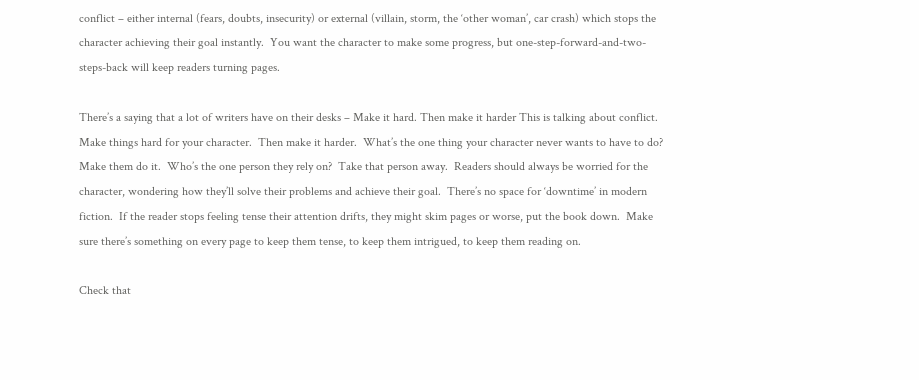conflict – either internal (fears, doubts, insecurity) or external (villain, storm, the ‘other woman’, car crash) which stops the character achieving their goal instantly.  You want the character to make some progress, but one-step-forward-and-two-steps-back will keep readers turning pages.

There’s a saying that a lot of writers have on their desks – Make it hard. Then make it harder This is talking about conflict.  Make things hard for your character.  Then make it harder.  What’s the one thing your character never wants to have to do?  Make them do it.  Who’s the one person they rely on?  Take that person away.  Readers should always be worried for the character, wondering how they’ll solve their problems and achieve their goal.  There’s no space for ‘downtime’ in modern fiction.  If the reader stops feeling tense their attention drifts, they might skim pages or worse, put the book down.  Make sure there’s something on every page to keep them tense, to keep them intrigued, to keep them reading on.

Check that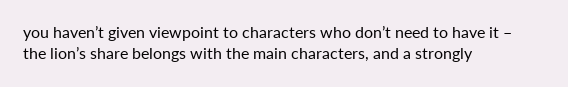you haven’t given viewpoint to characters who don’t need to have it – the lion’s share belongs with the main characters, and a strongly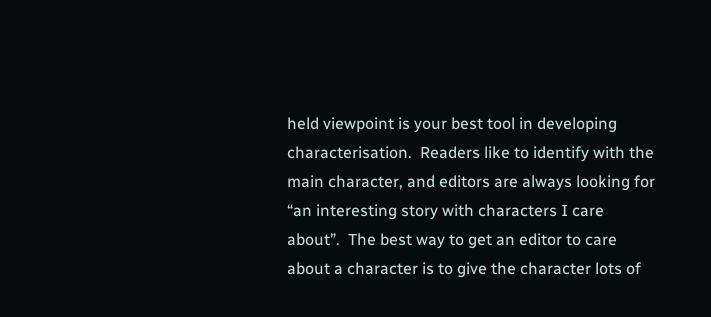held viewpoint is your best tool in developing characterisation.  Readers like to identify with the main character, and editors are always looking for “an interesting story with characters I care about”.  The best way to get an editor to care about a character is to give the character lots of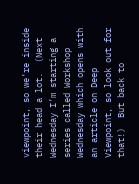viewpoint, so we’re inside their head a lot.  (Next Wednesday I’m starting a series called Workshop Wednesday which opens with an article on Deep Viewpoint, so look out for that!)  But back to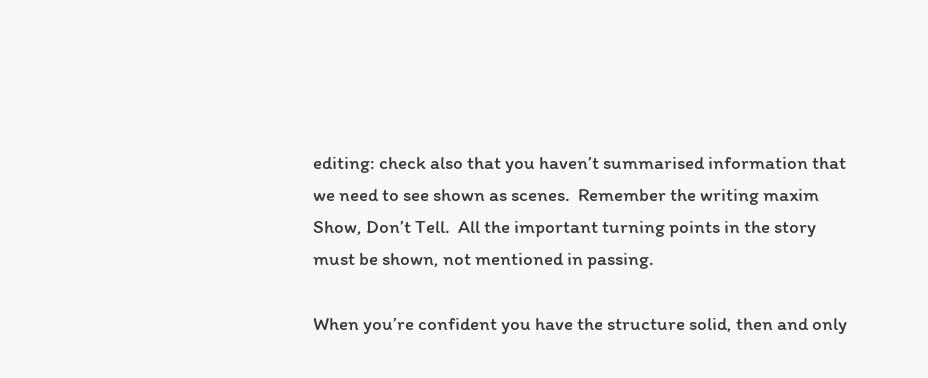editing: check also that you haven’t summarised information that we need to see shown as scenes.  Remember the writing maxim Show, Don’t Tell.  All the important turning points in the story must be shown, not mentioned in passing.

When you’re confident you have the structure solid, then and only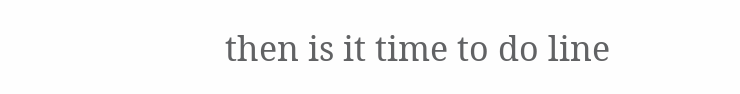then is it time to do line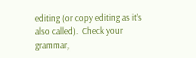editing (or copy editing as it’s also called).  Check your grammar,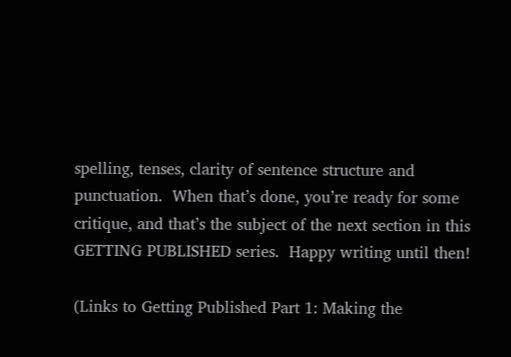spelling, tenses, clarity of sentence structure and punctuation.  When that’s done, you’re ready for some critique, and that’s the subject of the next section in this GETTING PUBLISHED series.  Happy writing until then!

(Links to Getting Published Part 1: Making the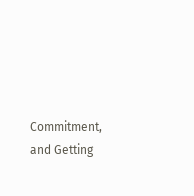Commitment, and Getting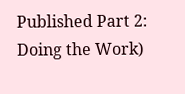Published Part 2: Doing the Work)